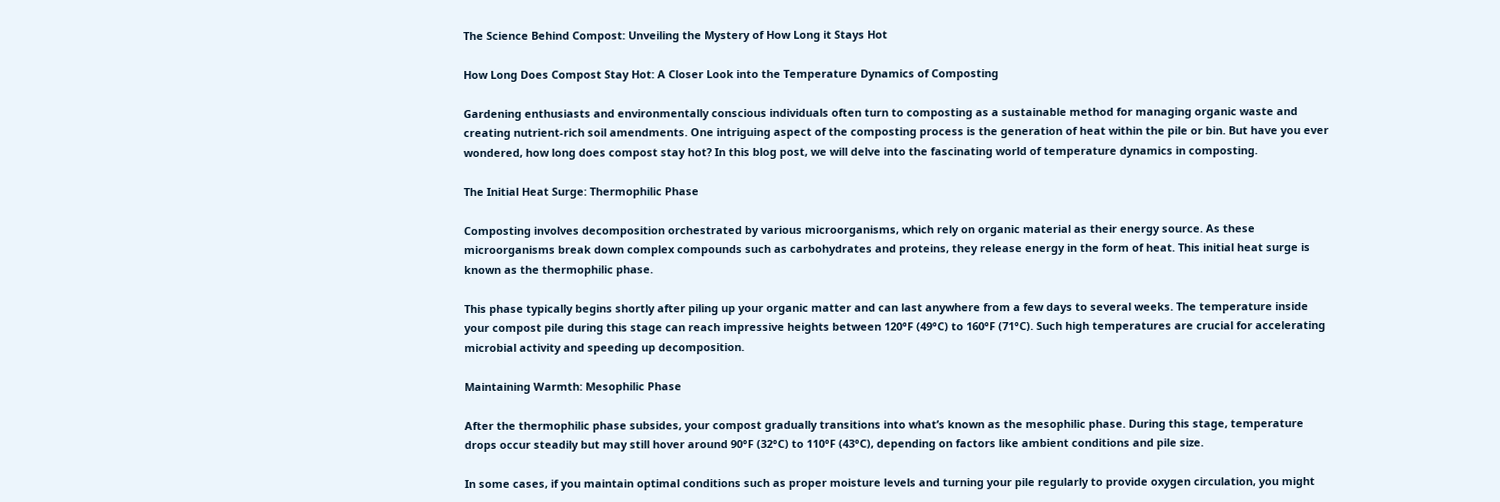The Science Behind Compost: Unveiling the Mystery of How Long it Stays Hot

How Long Does Compost Stay Hot: A Closer Look into the Temperature Dynamics of Composting

Gardening enthusiasts and environmentally conscious individuals often turn to composting as a sustainable method for managing organic waste and creating nutrient-rich soil amendments. One intriguing aspect of the composting process is the generation of heat within the pile or bin. But have you ever wondered, how long does compost stay hot? In this blog post, we will delve into the fascinating world of temperature dynamics in composting.

The Initial Heat Surge: Thermophilic Phase

Composting involves decomposition orchestrated by various microorganisms, which rely on organic material as their energy source. As these microorganisms break down complex compounds such as carbohydrates and proteins, they release energy in the form of heat. This initial heat surge is known as the thermophilic phase.

This phase typically begins shortly after piling up your organic matter and can last anywhere from a few days to several weeks. The temperature inside your compost pile during this stage can reach impressive heights between 120°F (49°C) to 160°F (71°C). Such high temperatures are crucial for accelerating microbial activity and speeding up decomposition.

Maintaining Warmth: Mesophilic Phase

After the thermophilic phase subsides, your compost gradually transitions into what’s known as the mesophilic phase. During this stage, temperature drops occur steadily but may still hover around 90°F (32°C) to 110°F (43°C), depending on factors like ambient conditions and pile size.

In some cases, if you maintain optimal conditions such as proper moisture levels and turning your pile regularly to provide oxygen circulation, you might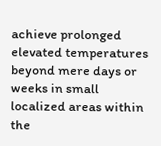achieve prolonged elevated temperatures beyond mere days or weeks in small localized areas within the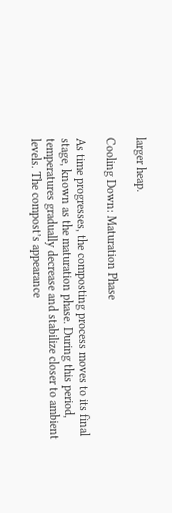larger heap.

Cooling Down: Maturation Phase

As time progresses, the composting process moves to its final stage, known as the maturation phase. During this period, temperatures gradually decrease and stabilize closer to ambient levels. The compost’s appearance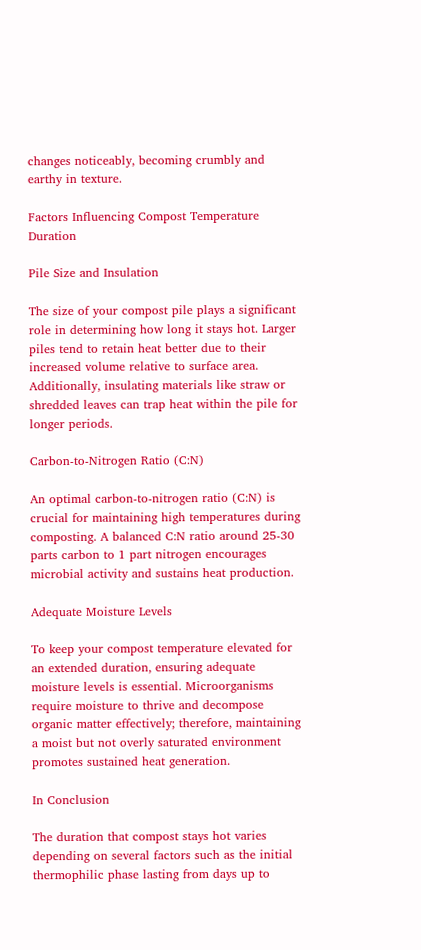changes noticeably, becoming crumbly and earthy in texture.

Factors Influencing Compost Temperature Duration

Pile Size and Insulation

The size of your compost pile plays a significant role in determining how long it stays hot. Larger piles tend to retain heat better due to their increased volume relative to surface area. Additionally, insulating materials like straw or shredded leaves can trap heat within the pile for longer periods.

Carbon-to-Nitrogen Ratio (C:N)

An optimal carbon-to-nitrogen ratio (C:N) is crucial for maintaining high temperatures during composting. A balanced C:N ratio around 25-30 parts carbon to 1 part nitrogen encourages microbial activity and sustains heat production.

Adequate Moisture Levels

To keep your compost temperature elevated for an extended duration, ensuring adequate moisture levels is essential. Microorganisms require moisture to thrive and decompose organic matter effectively; therefore, maintaining a moist but not overly saturated environment promotes sustained heat generation.

In Conclusion

The duration that compost stays hot varies depending on several factors such as the initial thermophilic phase lasting from days up to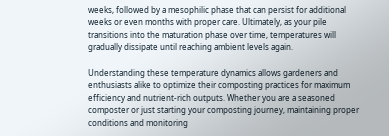weeks, followed by a mesophilic phase that can persist for additional weeks or even months with proper care. Ultimately, as your pile transitions into the maturation phase over time, temperatures will gradually dissipate until reaching ambient levels again.

Understanding these temperature dynamics allows gardeners and enthusiasts alike to optimize their composting practices for maximum efficiency and nutrient-rich outputs. Whether you are a seasoned composter or just starting your composting journey, maintaining proper conditions and monitoring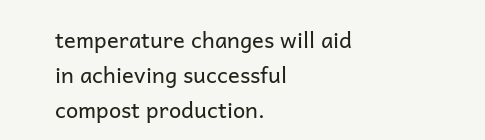temperature changes will aid in achieving successful compost production.